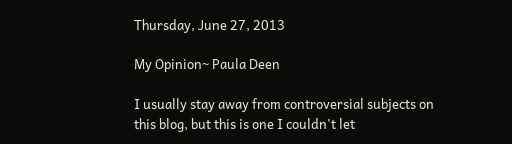Thursday, June 27, 2013

My Opinion~ Paula Deen

I usually stay away from controversial subjects on this blog, but this is one I couldn't let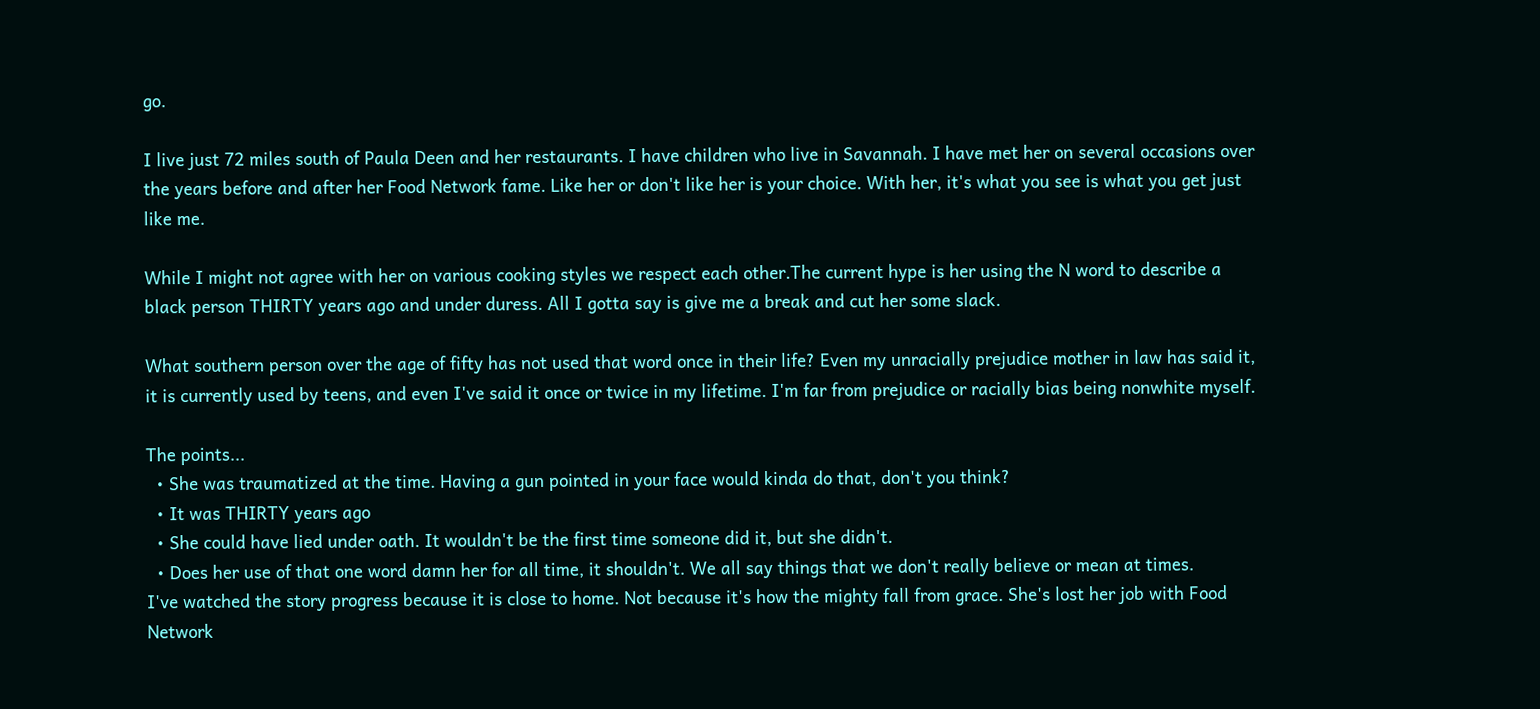go.

I live just 72 miles south of Paula Deen and her restaurants. I have children who live in Savannah. I have met her on several occasions over the years before and after her Food Network fame. Like her or don't like her is your choice. With her, it's what you see is what you get just like me.

While I might not agree with her on various cooking styles we respect each other.The current hype is her using the N word to describe a black person THIRTY years ago and under duress. All I gotta say is give me a break and cut her some slack.

What southern person over the age of fifty has not used that word once in their life? Even my unracially prejudice mother in law has said it, it is currently used by teens, and even I've said it once or twice in my lifetime. I'm far from prejudice or racially bias being nonwhite myself.

The points...
  • She was traumatized at the time. Having a gun pointed in your face would kinda do that, don't you think?
  • It was THIRTY years ago
  • She could have lied under oath. It wouldn't be the first time someone did it, but she didn't.
  • Does her use of that one word damn her for all time, it shouldn't. We all say things that we don't really believe or mean at times.
I've watched the story progress because it is close to home. Not because it's how the mighty fall from grace. She's lost her job with Food Network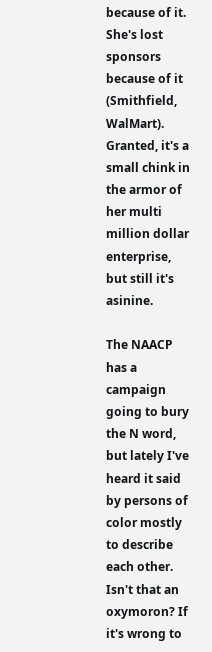because of it. She's lost sponsors because of it (Smithfield, WalMart). Granted, it's a small chink in the armor of her multi million dollar enterprise, but still it's asinine.

The NAACP has a campaign going to bury the N word, but lately I've heard it said by persons of color mostly to describe each other. Isn't that an oxymoron? If it's wrong to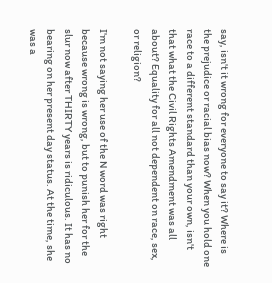say, isn't it wrong for everyone to say it? Where is the prejudice or racial bias now? When you hold one race to a different standard than your own, isn't that what the Civil Rights Amendment was all about? Equality for all not dependent on race, sex, or religion?

I'm not saying her use of the N word was right because wrong is wrong, but to punish her for the slur now after THIRTY years is ridiculous. It has no bearing on her present day status. At the time, she was a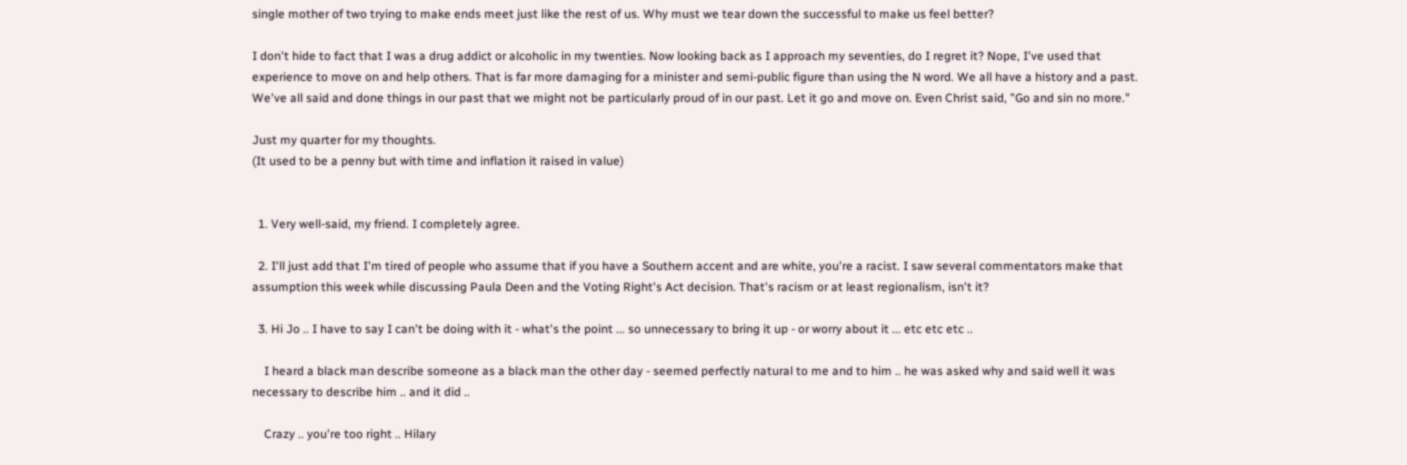single mother of two trying to make ends meet just like the rest of us. Why must we tear down the successful to make us feel better?

I don't hide to fact that I was a drug addict or alcoholic in my twenties. Now looking back as I approach my seventies, do I regret it? Nope, I've used that experience to move on and help others. That is far more damaging for a minister and semi-public figure than using the N word. We all have a history and a past. We've all said and done things in our past that we might not be particularly proud of in our past. Let it go and move on. Even Christ said, "Go and sin no more."

Just my quarter for my thoughts.
(It used to be a penny but with time and inflation it raised in value)


  1. Very well-said, my friend. I completely agree.

  2. I'll just add that I'm tired of people who assume that if you have a Southern accent and are white, you're a racist. I saw several commentators make that assumption this week while discussing Paula Deen and the Voting Right's Act decision. That's racism or at least regionalism, isn't it?

  3. Hi Jo .. I have to say I can't be doing with it - what's the point ... so unnecessary to bring it up - or worry about it ... etc etc etc ..

    I heard a black man describe someone as a black man the other day - seemed perfectly natural to me and to him .. he was asked why and said well it was necessary to describe him .. and it did ..

    Crazy .. you're too right .. Hilary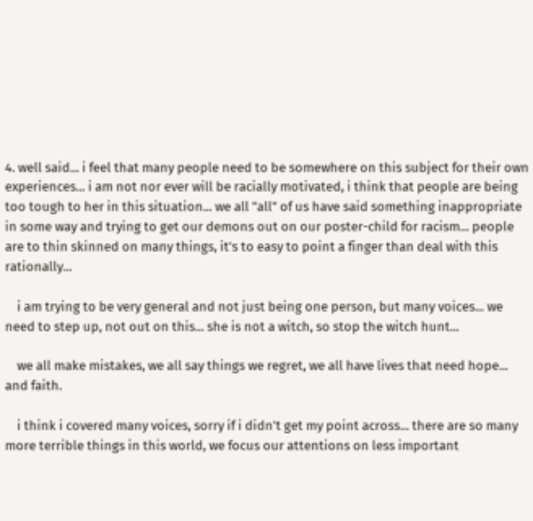4. well said... i feel that many people need to be somewhere on this subject for their own experiences... i am not nor ever will be racially motivated, i think that people are being too tough to her in this situation... we all "all" of us have said something inappropriate in some way and trying to get our demons out on our poster-child for racism... people are to thin skinned on many things, it's to easy to point a finger than deal with this rationally...

    i am trying to be very general and not just being one person, but many voices... we need to step up, not out on this... she is not a witch, so stop the witch hunt...

    we all make mistakes, we all say things we regret, we all have lives that need hope... and faith.

    i think i covered many voices, sorry if i didn't get my point across... there are so many more terrible things in this world, we focus our attentions on less important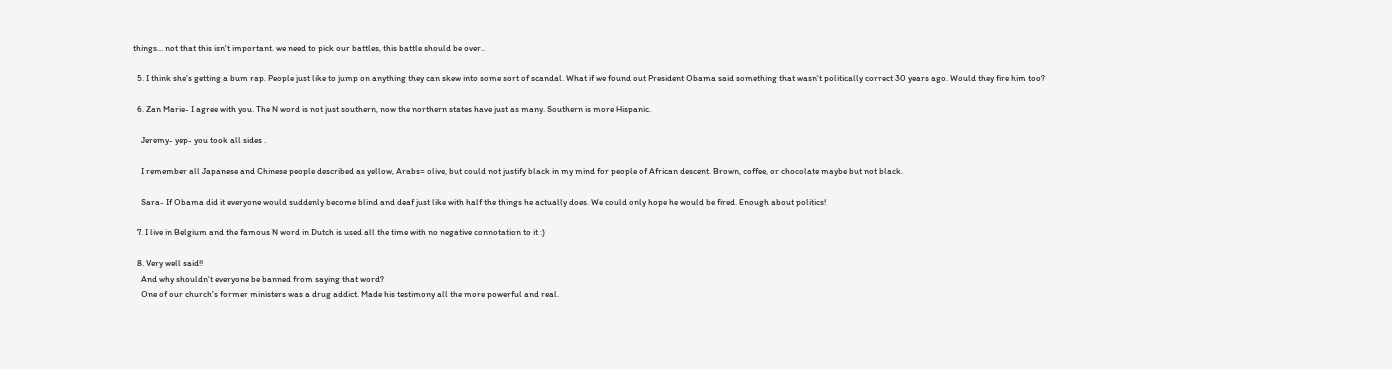things... not that this isn't important. we need to pick our battles, this battle should be over..

  5. I think she's getting a bum rap. People just like to jump on anything they can skew into some sort of scandal. What if we found out President Obama said something that wasn't politically correct 30 years ago. Would they fire him too?

  6. Zan Marie- I agree with you. The N word is not just southern, now the northern states have just as many. Southern is more Hispanic.

    Jeremy- yep- you took all sides .

    I remember all Japanese and Chinese people described as yellow, Arabs= olive, but could not justify black in my mind for people of African descent. Brown, coffee, or chocolate maybe but not black.

    Sara- If Obama did it everyone would suddenly become blind and deaf just like with half the things he actually does. We could only hope he would be fired. Enough about politics!

  7. I live in Belgium and the famous N word in Dutch is used all the time with no negative connotation to it :)

  8. Very well said!!
    And why shouldn't everyone be banned from saying that word?
    One of our church's former ministers was a drug addict. Made his testimony all the more powerful and real.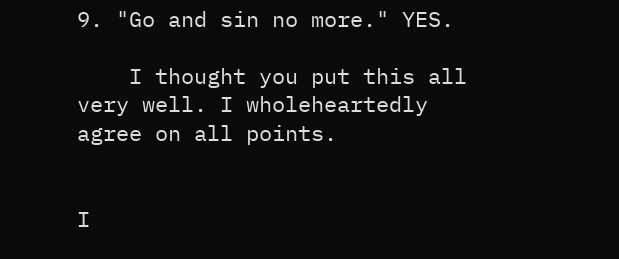9. "Go and sin no more." YES.

    I thought you put this all very well. I wholeheartedly agree on all points.


I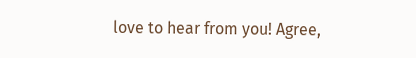love to hear from you! Agree,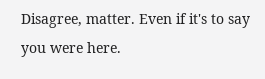Disagree, matter. Even if it's to say you were here.